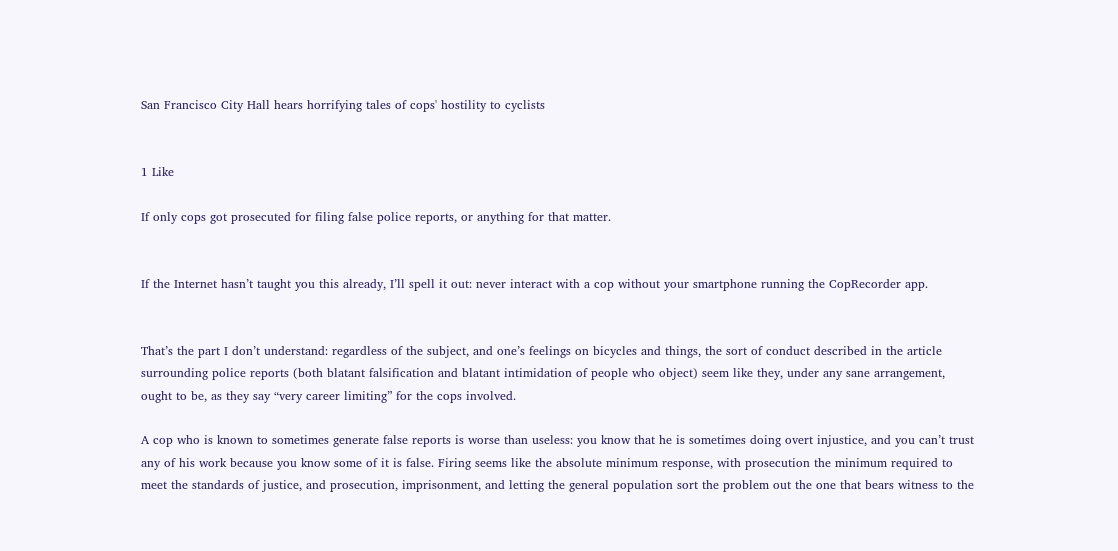San Francisco City Hall hears horrifying tales of cops' hostility to cyclists


1 Like

If only cops got prosecuted for filing false police reports, or anything for that matter.


If the Internet hasn’t taught you this already, I’ll spell it out: never interact with a cop without your smartphone running the CopRecorder app.


That’s the part I don’t understand: regardless of the subject, and one’s feelings on bicycles and things, the sort of conduct described in the article surrounding police reports (both blatant falsification and blatant intimidation of people who object) seem like they, under any sane arrangement, ought to be, as they say “very career limiting” for the cops involved.

A cop who is known to sometimes generate false reports is worse than useless: you know that he is sometimes doing overt injustice, and you can’t trust any of his work because you know some of it is false. Firing seems like the absolute minimum response, with prosecution the minimum required to meet the standards of justice, and prosecution, imprisonment, and letting the general population sort the problem out the one that bears witness to the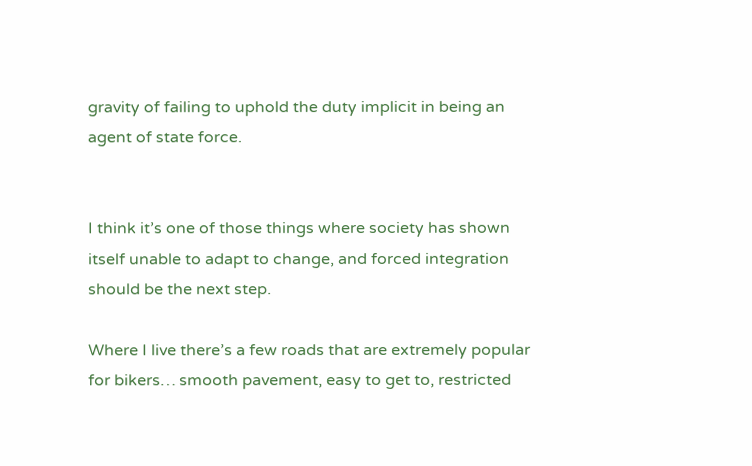gravity of failing to uphold the duty implicit in being an agent of state force.


I think it’s one of those things where society has shown itself unable to adapt to change, and forced integration should be the next step.

Where I live there’s a few roads that are extremely popular for bikers… smooth pavement, easy to get to, restricted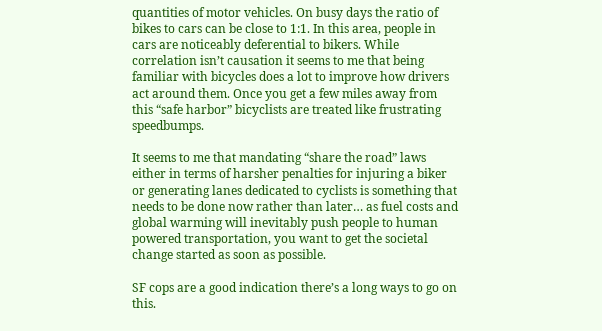quantities of motor vehicles. On busy days the ratio of bikes to cars can be close to 1:1. In this area, people in cars are noticeably deferential to bikers. While correlation isn’t causation it seems to me that being familiar with bicycles does a lot to improve how drivers act around them. Once you get a few miles away from this “safe harbor” bicyclists are treated like frustrating speedbumps.

It seems to me that mandating “share the road” laws either in terms of harsher penalties for injuring a biker or generating lanes dedicated to cyclists is something that needs to be done now rather than later… as fuel costs and global warming will inevitably push people to human powered transportation, you want to get the societal change started as soon as possible.

SF cops are a good indication there’s a long ways to go on this.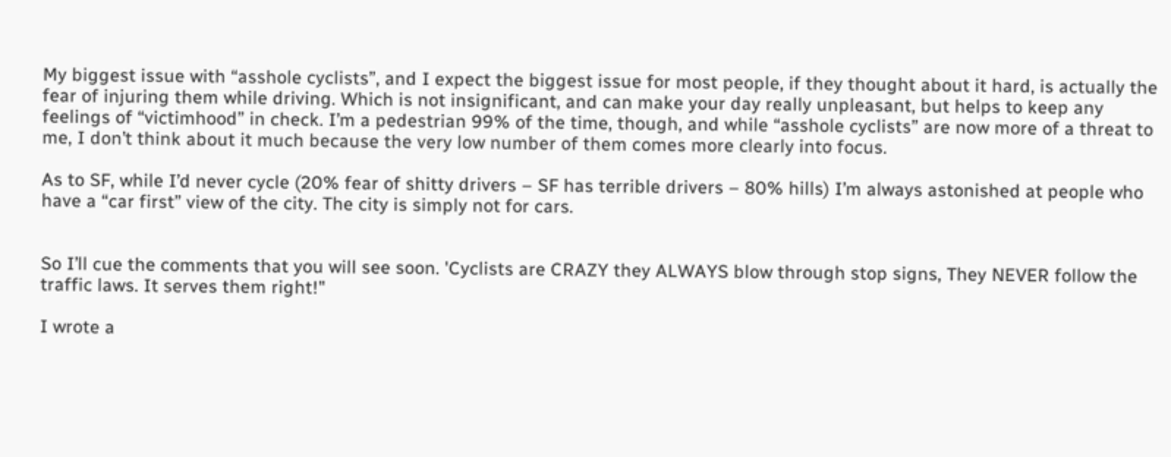My biggest issue with “asshole cyclists”, and I expect the biggest issue for most people, if they thought about it hard, is actually the fear of injuring them while driving. Which is not insignificant, and can make your day really unpleasant, but helps to keep any feelings of “victimhood” in check. I’m a pedestrian 99% of the time, though, and while “asshole cyclists” are now more of a threat to me, I don’t think about it much because the very low number of them comes more clearly into focus.

As to SF, while I’d never cycle (20% fear of shitty drivers – SF has terrible drivers – 80% hills) I’m always astonished at people who have a “car first” view of the city. The city is simply not for cars.


So I’ll cue the comments that you will see soon. 'Cyclists are CRAZY they ALWAYS blow through stop signs, They NEVER follow the traffic laws. It serves them right!"

I wrote a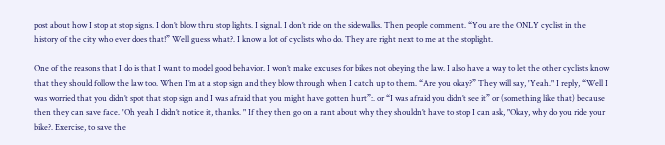post about how I stop at stop signs. I don’t blow thru stop lights. I signal. I don’t ride on the sidewalks. Then people comment. “You are the ONLY cyclist in the history of the city who ever does that!” Well guess what?. I know a lot of cyclists who do. They are right next to me at the stoplight.

One of the reasons that I do is that I want to model good behavior. I won’t make excuses for bikes not obeying the law. I also have a way to let the other cyclists know that they should follow the law too. When I’m at a stop sign and they blow through when I catch up to them. “Are you okay?” They will say, 'Yeah." I reply, “Well I was worried that you didn’t spot that stop sign and I was afraid that you might have gotten hurt”:. or “I was afraid you didn’t see it” or (something like that) because then they can save face. 'Oh yeah I didn’t notice it, thanks. " If they then go on a rant about why they shouldn’t have to stop I can ask, "Okay, why do you ride your bike?. Exercise, to save the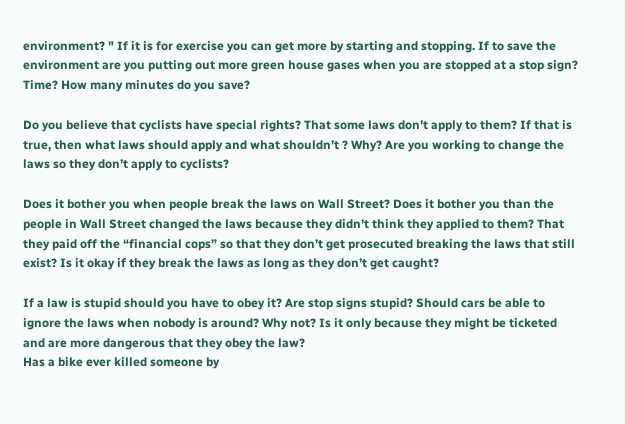environment? " If it is for exercise you can get more by starting and stopping. If to save the environment are you putting out more green house gases when you are stopped at a stop sign? Time? How many minutes do you save?

Do you believe that cyclists have special rights? That some laws don’t apply to them? If that is true, then what laws should apply and what shouldn’t ? Why? Are you working to change the laws so they don’t apply to cyclists?

Does it bother you when people break the laws on Wall Street? Does it bother you than the people in Wall Street changed the laws because they didn’t think they applied to them? That they paid off the “financial cops” so that they don’t get prosecuted breaking the laws that still exist? Is it okay if they break the laws as long as they don’t get caught?

If a law is stupid should you have to obey it? Are stop signs stupid? Should cars be able to ignore the laws when nobody is around? Why not? Is it only because they might be ticketed and are more dangerous that they obey the law?
Has a bike ever killed someone by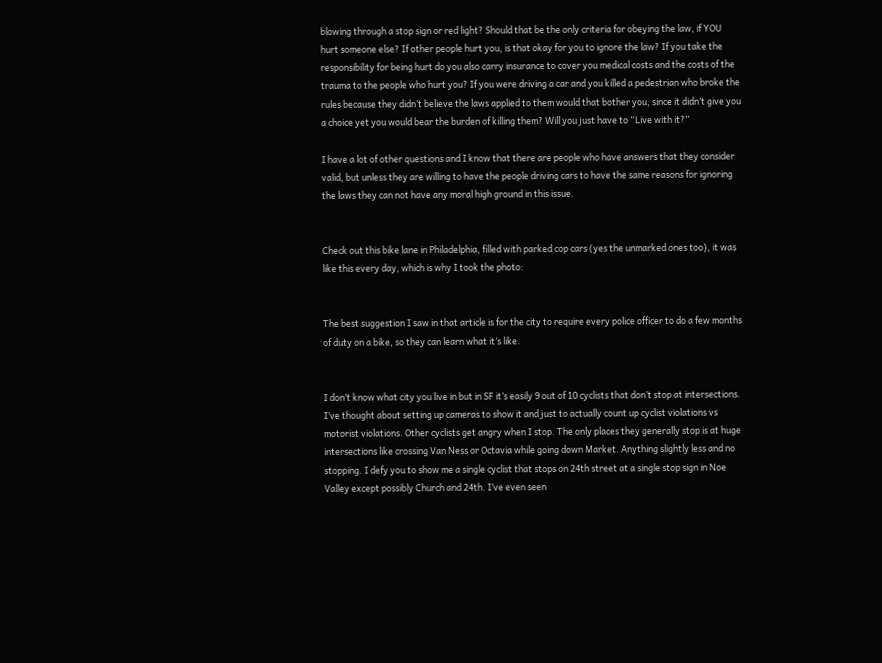blowing through a stop sign or red light? Should that be the only criteria for obeying the law, if YOU hurt someone else? If other people hurt you, is that okay for you to ignore the law? If you take the responsibility for being hurt do you also carry insurance to cover you medical costs and the costs of the trauma to the people who hurt you? If you were driving a car and you killed a pedestrian who broke the rules because they didn’t believe the laws applied to them would that bother you, since it didn’t give you a choice yet you would bear the burden of killing them? Will you just have to “Live with it?”

I have a lot of other questions and I know that there are people who have answers that they consider valid, but unless they are willing to have the people driving cars to have the same reasons for ignoring the laws they can not have any moral high ground in this issue.


Check out this bike lane in Philadelphia, filled with parked cop cars (yes the unmarked ones too), it was like this every day, which is why I took the photo:


The best suggestion I saw in that article is for the city to require every police officer to do a few months of duty on a bike, so they can learn what it’s like.


I don’t know what city you live in but in SF it’s easily 9 out of 10 cyclists that don’t stop at intersections. I’ve thought about setting up cameras to show it and just to actually count up cyclist violations vs motorist violations. Other cyclists get angry when I stop. The only places they generally stop is at huge intersections like crossing Van Ness or Octavia while going down Market. Anything slightly less and no stopping. I defy you to show me a single cyclist that stops on 24th street at a single stop sign in Noe Valley except possibly Church and 24th. I’ve even seen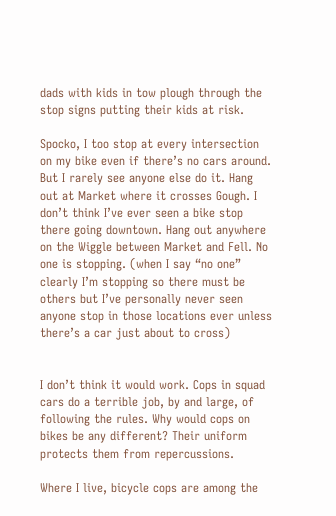dads with kids in tow plough through the stop signs putting their kids at risk.

Spocko, I too stop at every intersection on my bike even if there’s no cars around. But I rarely see anyone else do it. Hang out at Market where it crosses Gough. I don’t think I’ve ever seen a bike stop there going downtown. Hang out anywhere on the Wiggle between Market and Fell. No one is stopping. (when I say “no one” clearly I’m stopping so there must be others but I’ve personally never seen anyone stop in those locations ever unless there’s a car just about to cross)


I don’t think it would work. Cops in squad cars do a terrible job, by and large, of following the rules. Why would cops on bikes be any different? Their uniform protects them from repercussions.

Where I live, bicycle cops are among the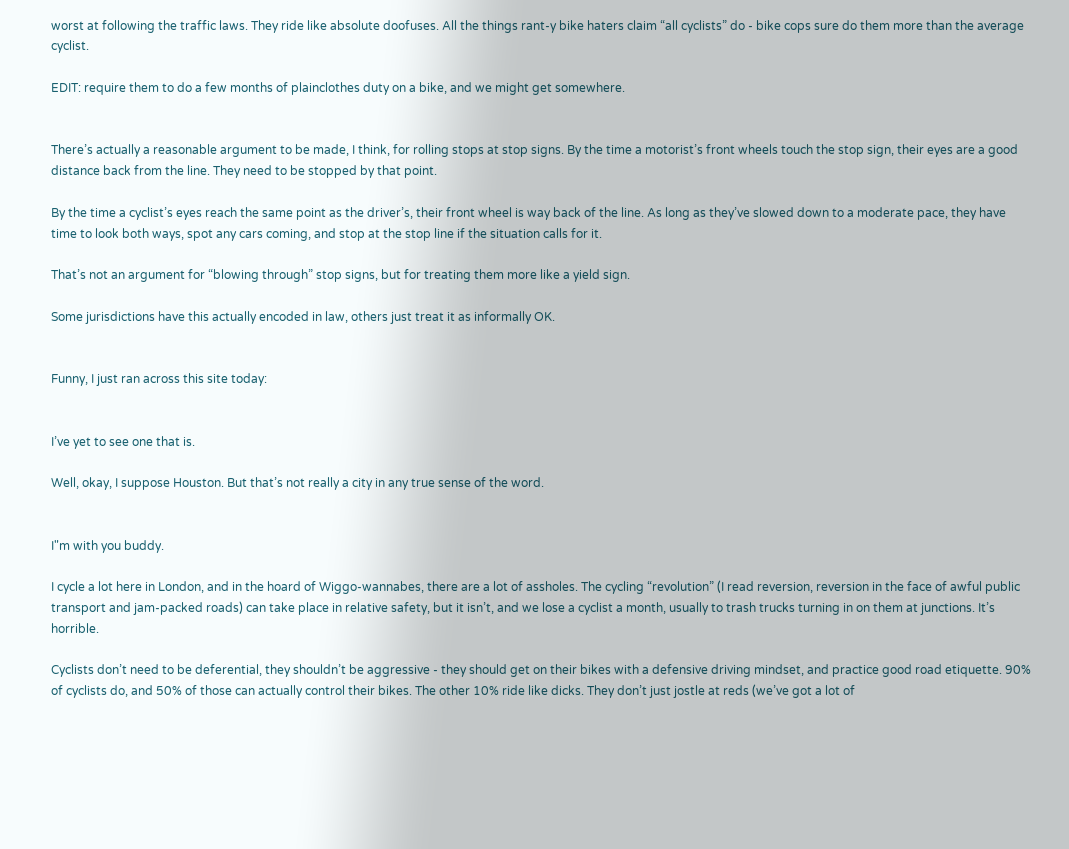worst at following the traffic laws. They ride like absolute doofuses. All the things rant-y bike haters claim “all cyclists” do - bike cops sure do them more than the average cyclist.

EDIT: require them to do a few months of plainclothes duty on a bike, and we might get somewhere.


There’s actually a reasonable argument to be made, I think, for rolling stops at stop signs. By the time a motorist’s front wheels touch the stop sign, their eyes are a good distance back from the line. They need to be stopped by that point.

By the time a cyclist’s eyes reach the same point as the driver’s, their front wheel is way back of the line. As long as they’ve slowed down to a moderate pace, they have time to look both ways, spot any cars coming, and stop at the stop line if the situation calls for it.

That’s not an argument for “blowing through” stop signs, but for treating them more like a yield sign.

Some jurisdictions have this actually encoded in law, others just treat it as informally OK.


Funny, I just ran across this site today:


I’ve yet to see one that is.

Well, okay, I suppose Houston. But that’s not really a city in any true sense of the word.


I"m with you buddy.

I cycle a lot here in London, and in the hoard of Wiggo-wannabes, there are a lot of assholes. The cycling “revolution” (I read reversion, reversion in the face of awful public transport and jam-packed roads) can take place in relative safety, but it isn’t, and we lose a cyclist a month, usually to trash trucks turning in on them at junctions. It’s horrible.

Cyclists don’t need to be deferential, they shouldn’t be aggressive - they should get on their bikes with a defensive driving mindset, and practice good road etiquette. 90% of cyclists do, and 50% of those can actually control their bikes. The other 10% ride like dicks. They don’t just jostle at reds (we’ve got a lot of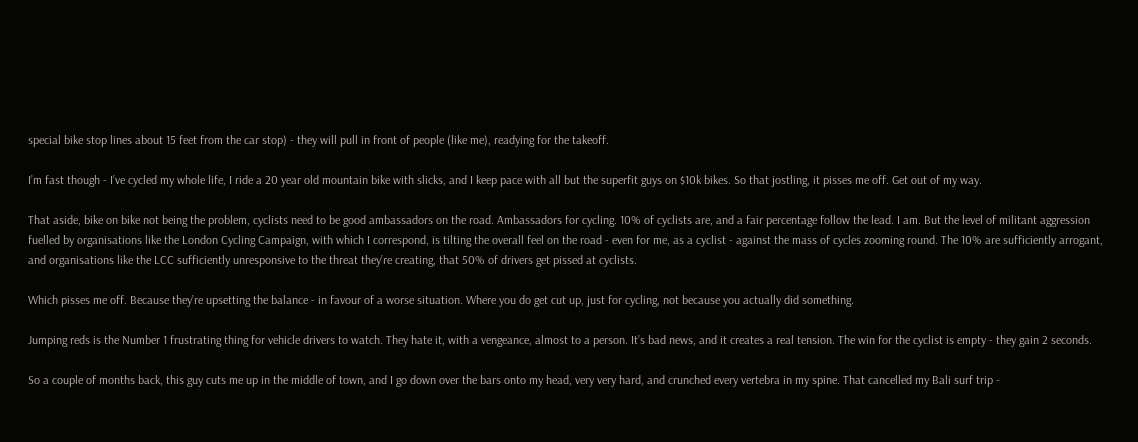special bike stop lines about 15 feet from the car stop) - they will pull in front of people (like me), readying for the takeoff.

I’m fast though - I’ve cycled my whole life, I ride a 20 year old mountain bike with slicks, and I keep pace with all but the superfit guys on $10k bikes. So that jostling, it pisses me off. Get out of my way.

That aside, bike on bike not being the problem, cyclists need to be good ambassadors on the road. Ambassadors for cycling. 10% of cyclists are, and a fair percentage follow the lead. I am. But the level of militant aggression fuelled by organisations like the London Cycling Campaign, with which I correspond, is tilting the overall feel on the road - even for me, as a cyclist - against the mass of cycles zooming round. The 10% are sufficiently arrogant, and organisations like the LCC sufficiently unresponsive to the threat they’re creating, that 50% of drivers get pissed at cyclists.

Which pisses me off. Because they’re upsetting the balance - in favour of a worse situation. Where you do get cut up, just for cycling, not because you actually did something.

Jumping reds is the Number 1 frustrating thing for vehicle drivers to watch. They hate it, with a vengeance, almost to a person. It’s bad news, and it creates a real tension. The win for the cyclist is empty - they gain 2 seconds.

So a couple of months back, this guy cuts me up in the middle of town, and I go down over the bars onto my head, very very hard, and crunched every vertebra in my spine. That cancelled my Bali surf trip -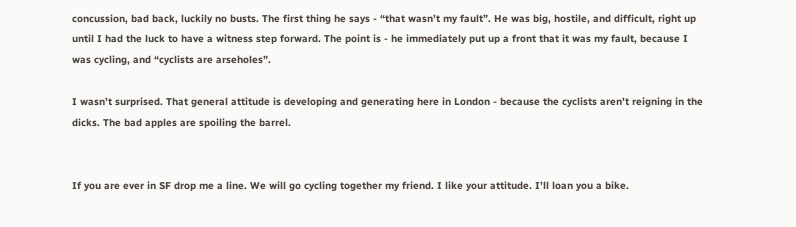concussion, bad back, luckily no busts. The first thing he says - “that wasn’t my fault”. He was big, hostile, and difficult, right up until I had the luck to have a witness step forward. The point is - he immediately put up a front that it was my fault, because I was cycling, and “cyclists are arseholes”.

I wasn’t surprised. That general attitude is developing and generating here in London - because the cyclists aren’t reigning in the dicks. The bad apples are spoiling the barrel.


If you are ever in SF drop me a line. We will go cycling together my friend. I like your attitude. I’ll loan you a bike.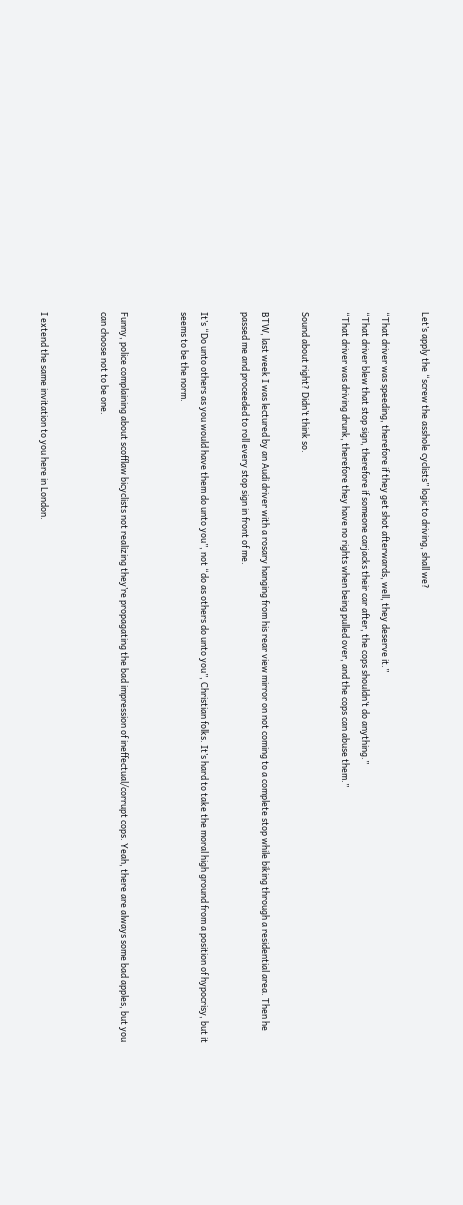Let’s apply the “screw the asshole cyclists” logic to driving, shall we?

“That driver was speeding, therefore if they get shot afterwards, well, they deserve it.”
“That driver blew that stop sign, therefore if someone carjacks their car after, the cops shouldn’t do anything.”
“That driver was driving drunk, therefore they have no rights when being pulled over, and the cops can abuse them.”

Sound about right? Didn’t think so.

BTW, last week I was lectured by an Audi driver with a rosary hanging from his rear view mirror on not coming to a complete stop while biking through a residential area. Then he passed me and proceeded to roll every stop sign in front of me.

It’s “Do unto others as you would have them do unto you”, not “do as others do unto you”, Christian folks. It’s hard to take the moral high ground from a position of hypocrisy, but it seems to be the norm.


Funny, police complaining about scofflaw bicyclists not realizing they’re propagating the bad impression of ineffectual/corrupt cops. Yeah, there are always some bad apples, but you can choose not to be one.


I extend the same invitation to you here in London.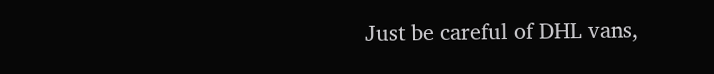Just be careful of DHL vans,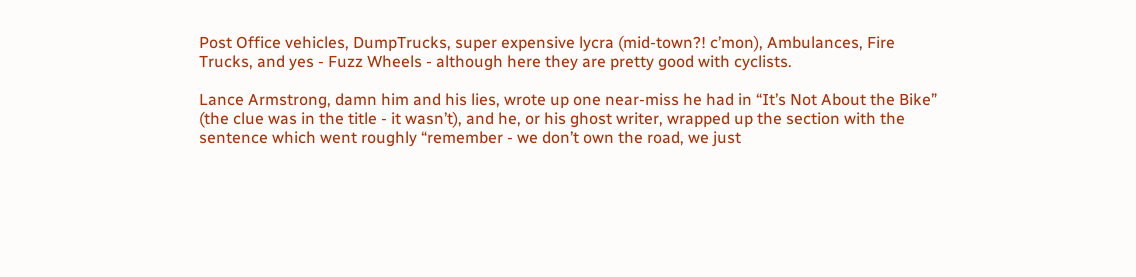Post Office vehicles, DumpTrucks, super expensive lycra (mid-town?! c’mon), Ambulances, Fire Trucks, and yes - Fuzz Wheels - although here they are pretty good with cyclists.

Lance Armstrong, damn him and his lies, wrote up one near-miss he had in “It’s Not About the Bike” (the clue was in the title - it wasn’t), and he, or his ghost writer, wrapped up the section with the sentence which went roughly “remember - we don’t own the road, we just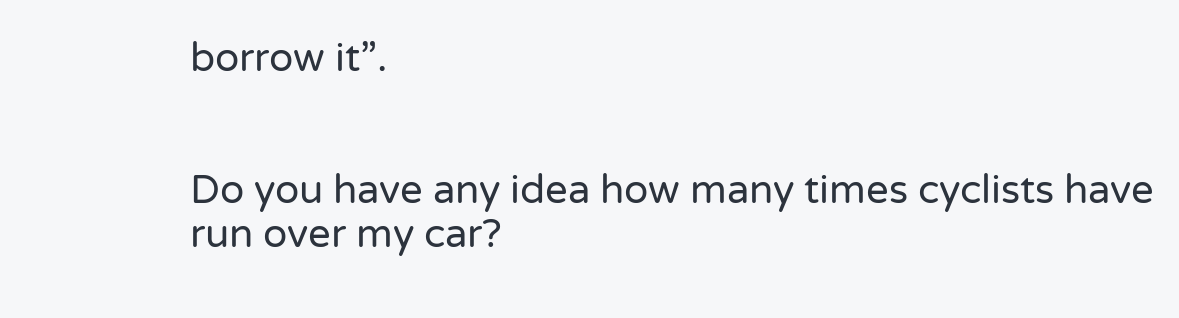borrow it”.


Do you have any idea how many times cyclists have run over my car?